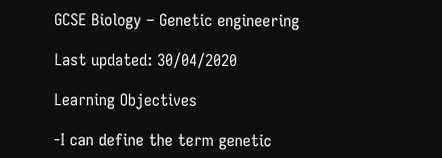GCSE Biology – Genetic engineering

Last updated: 30/04/2020

Learning Objectives

-I can define the term genetic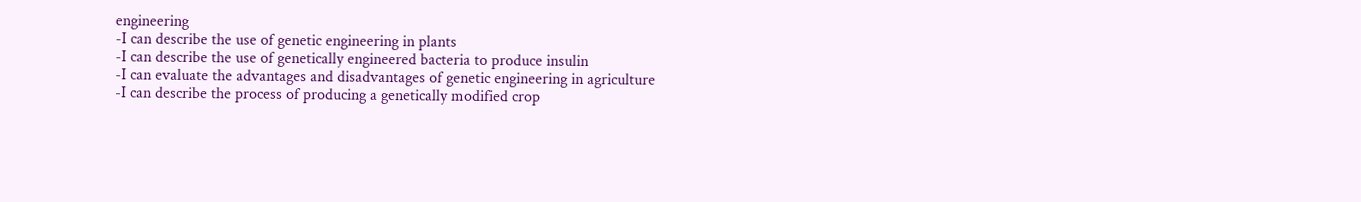engineering
-I can describe the use of genetic engineering in plants
-I can describe the use of genetically engineered bacteria to produce insulin
-I can evaluate the advantages and disadvantages of genetic engineering in agriculture
-I can describe the process of producing a genetically modified crop